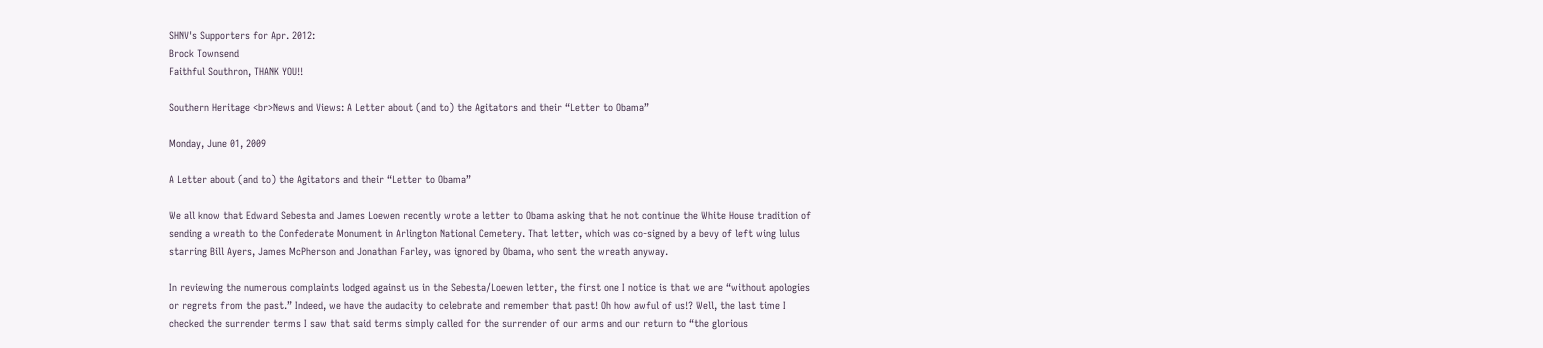SHNV's Supporters for Apr. 2012:
Brock Townsend
Faithful Southron, THANK YOU!!

Southern Heritage <br>News and Views: A Letter about (and to) the Agitators and their “Letter to Obama”

Monday, June 01, 2009

A Letter about (and to) the Agitators and their “Letter to Obama”

We all know that Edward Sebesta and James Loewen recently wrote a letter to Obama asking that he not continue the White House tradition of sending a wreath to the Confederate Monument in Arlington National Cemetery. That letter, which was co-signed by a bevy of left wing lulus starring Bill Ayers, James McPherson and Jonathan Farley, was ignored by Obama, who sent the wreath anyway.

In reviewing the numerous complaints lodged against us in the Sebesta/Loewen letter, the first one I notice is that we are “without apologies or regrets from the past.” Indeed, we have the audacity to celebrate and remember that past! Oh how awful of us!? Well, the last time I checked the surrender terms I saw that said terms simply called for the surrender of our arms and our return to “the glorious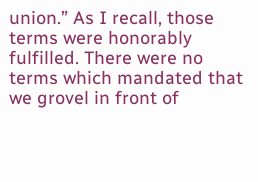union.” As I recall, those terms were honorably fulfilled. There were no terms which mandated that we grovel in front of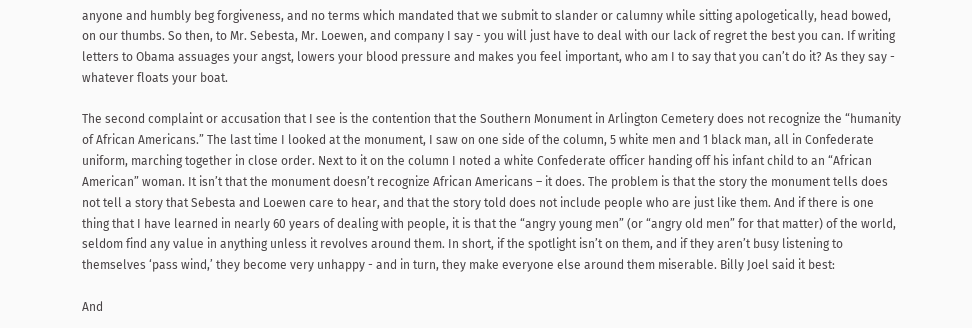anyone and humbly beg forgiveness, and no terms which mandated that we submit to slander or calumny while sitting apologetically, head bowed, on our thumbs. So then, to Mr. Sebesta, Mr. Loewen, and company I say - you will just have to deal with our lack of regret the best you can. If writing letters to Obama assuages your angst, lowers your blood pressure and makes you feel important, who am I to say that you can’t do it? As they say - whatever floats your boat.

The second complaint or accusation that I see is the contention that the Southern Monument in Arlington Cemetery does not recognize the “humanity of African Americans.” The last time I looked at the monument, I saw on one side of the column, 5 white men and 1 black man, all in Confederate uniform, marching together in close order. Next to it on the column I noted a white Confederate officer handing off his infant child to an “African American” woman. It isn’t that the monument doesn’t recognize African Americans – it does. The problem is that the story the monument tells does not tell a story that Sebesta and Loewen care to hear, and that the story told does not include people who are just like them. And if there is one thing that I have learned in nearly 60 years of dealing with people, it is that the “angry young men” (or “angry old men” for that matter) of the world, seldom find any value in anything unless it revolves around them. In short, if the spotlight isn’t on them, and if they aren’t busy listening to themselves ‘pass wind,’ they become very unhappy - and in turn, they make everyone else around them miserable. Billy Joel said it best:

And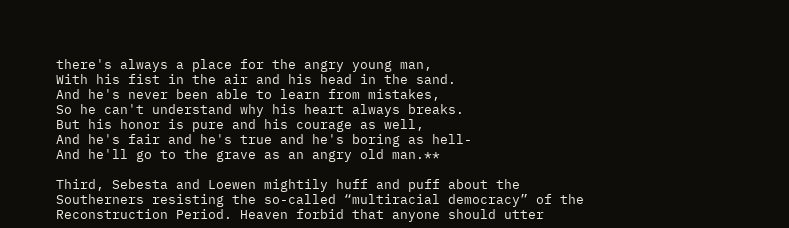there's always a place for the angry young man,
With his fist in the air and his head in the sand.
And he's never been able to learn from mistakes,
So he can't understand why his heart always breaks.
But his honor is pure and his courage as well,
And he's fair and he's true and he's boring as hell-
And he'll go to the grave as an angry old man.**

Third, Sebesta and Loewen mightily huff and puff about the Southerners resisting the so-called “multiracial democracy” of the Reconstruction Period. Heaven forbid that anyone should utter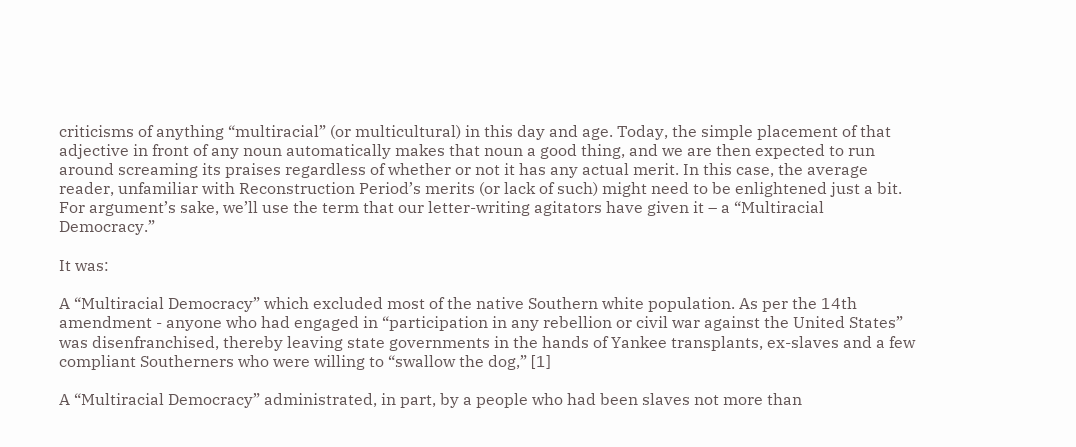criticisms of anything “multiracial” (or multicultural) in this day and age. Today, the simple placement of that adjective in front of any noun automatically makes that noun a good thing, and we are then expected to run around screaming its praises regardless of whether or not it has any actual merit. In this case, the average reader, unfamiliar with Reconstruction Period’s merits (or lack of such) might need to be enlightened just a bit. For argument’s sake, we’ll use the term that our letter-writing agitators have given it – a “Multiracial Democracy.”

It was:

A “Multiracial Democracy” which excluded most of the native Southern white population. As per the 14th amendment - anyone who had engaged in “participation in any rebellion or civil war against the United States” was disenfranchised, thereby leaving state governments in the hands of Yankee transplants, ex-slaves and a few compliant Southerners who were willing to “swallow the dog,” [1]

A “Multiracial Democracy” administrated, in part, by a people who had been slaves not more than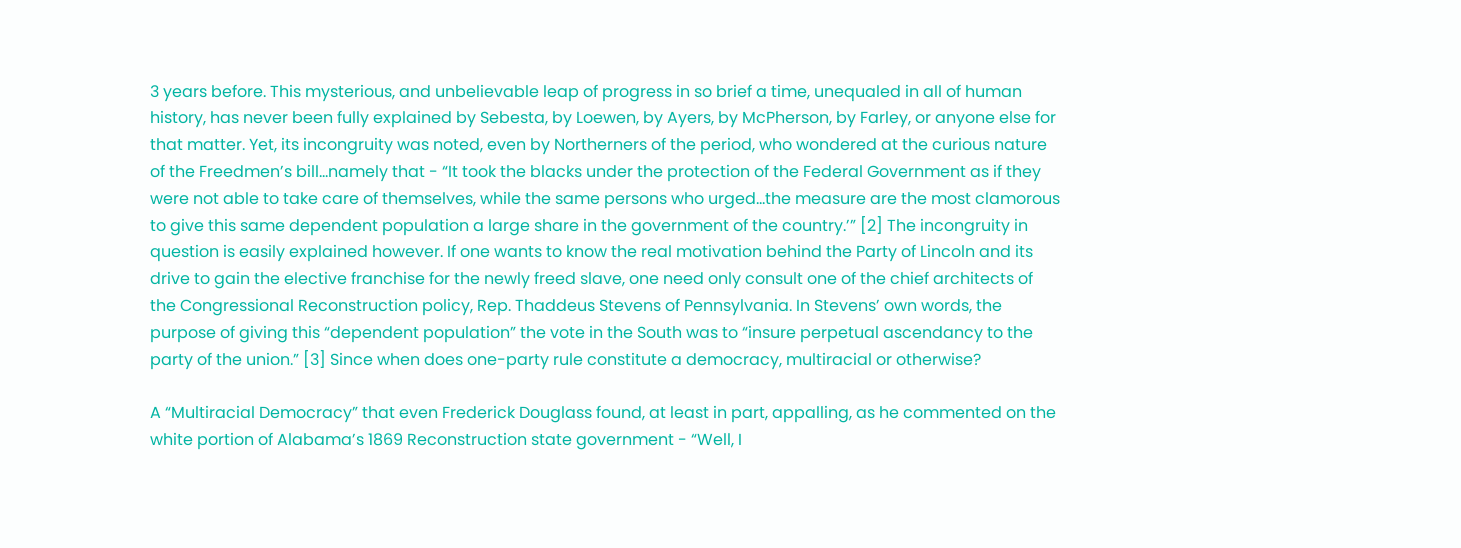3 years before. This mysterious, and unbelievable leap of progress in so brief a time, unequaled in all of human history, has never been fully explained by Sebesta, by Loewen, by Ayers, by McPherson, by Farley, or anyone else for that matter. Yet, its incongruity was noted, even by Northerners of the period, who wondered at the curious nature of the Freedmen’s bill…namely that - “It took the blacks under the protection of the Federal Government as if they were not able to take care of themselves, while the same persons who urged…the measure are the most clamorous to give this same dependent population a large share in the government of the country.’” [2] The incongruity in question is easily explained however. If one wants to know the real motivation behind the Party of Lincoln and its drive to gain the elective franchise for the newly freed slave, one need only consult one of the chief architects of the Congressional Reconstruction policy, Rep. Thaddeus Stevens of Pennsylvania. In Stevens’ own words, the purpose of giving this “dependent population” the vote in the South was to “insure perpetual ascendancy to the party of the union.” [3] Since when does one-party rule constitute a democracy, multiracial or otherwise?

A “Multiracial Democracy” that even Frederick Douglass found, at least in part, appalling, as he commented on the white portion of Alabama’s 1869 Reconstruction state government - “Well, I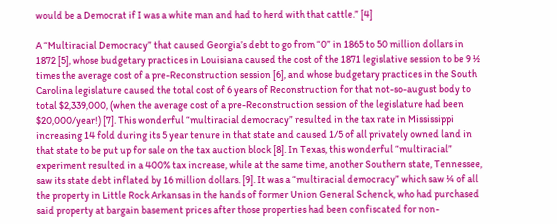would be a Democrat if I was a white man and had to herd with that cattle.” [4]

A “Multiracial Democracy” that caused Georgia’s debt to go from “0” in 1865 to 50 million dollars in 1872 [5], whose budgetary practices in Louisiana caused the cost of the 1871 legislative session to be 9 ½ times the average cost of a pre-Reconstruction session [6], and whose budgetary practices in the South Carolina legislature caused the total cost of 6 years of Reconstruction for that not-so-august body to total $2,339,000, (when the average cost of a pre-Reconstruction session of the legislature had been $20,000/year!) [7]. This wonderful “multiracial democracy” resulted in the tax rate in Mississippi increasing 14 fold during its 5 year tenure in that state and caused 1/5 of all privately owned land in that state to be put up for sale on the tax auction block [8]. In Texas, this wonderful “multiracial” experiment resulted in a 400% tax increase, while at the same time, another Southern state, Tennessee, saw its state debt inflated by 16 million dollars. [9]. It was a “multiracial democracy” which saw ¼ of all the property in Little Rock Arkansas in the hands of former Union General Schenck, who had purchased said property at bargain basement prices after those properties had been confiscated for non-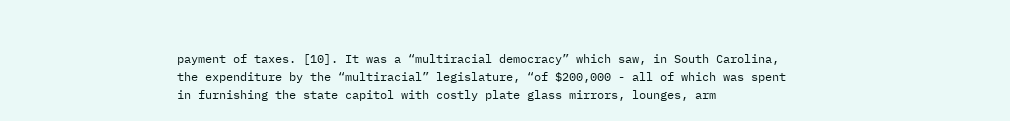payment of taxes. [10]. It was a “multiracial democracy” which saw, in South Carolina, the expenditure by the “multiracial” legislature, “of $200,000 - all of which was spent in furnishing the state capitol with costly plate glass mirrors, lounges, arm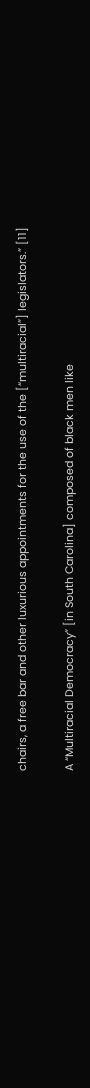chairs, a free bar and other luxurious appointments for the use of the [“multiracial”] legislators.” [11]

A “Multiracial Democracy” [in South Carolina] composed of black men like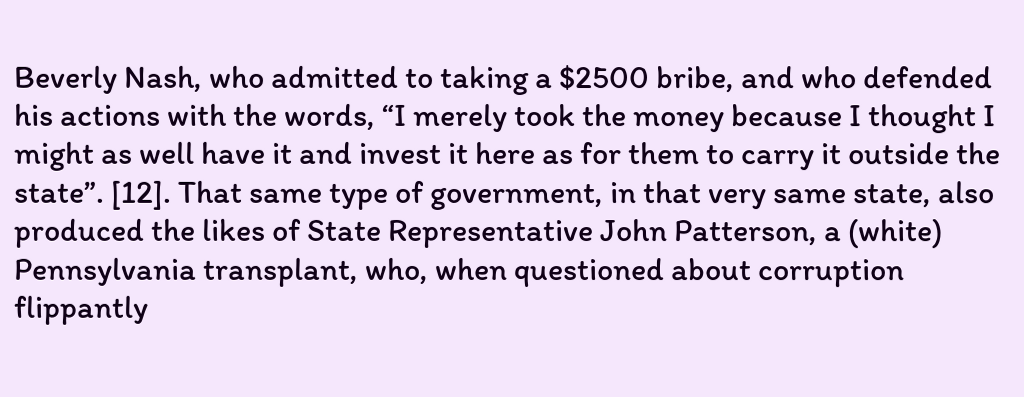Beverly Nash, who admitted to taking a $2500 bribe, and who defended his actions with the words, “I merely took the money because I thought I might as well have it and invest it here as for them to carry it outside the state”. [12]. That same type of government, in that very same state, also produced the likes of State Representative John Patterson, a (white) Pennsylvania transplant, who, when questioned about corruption flippantly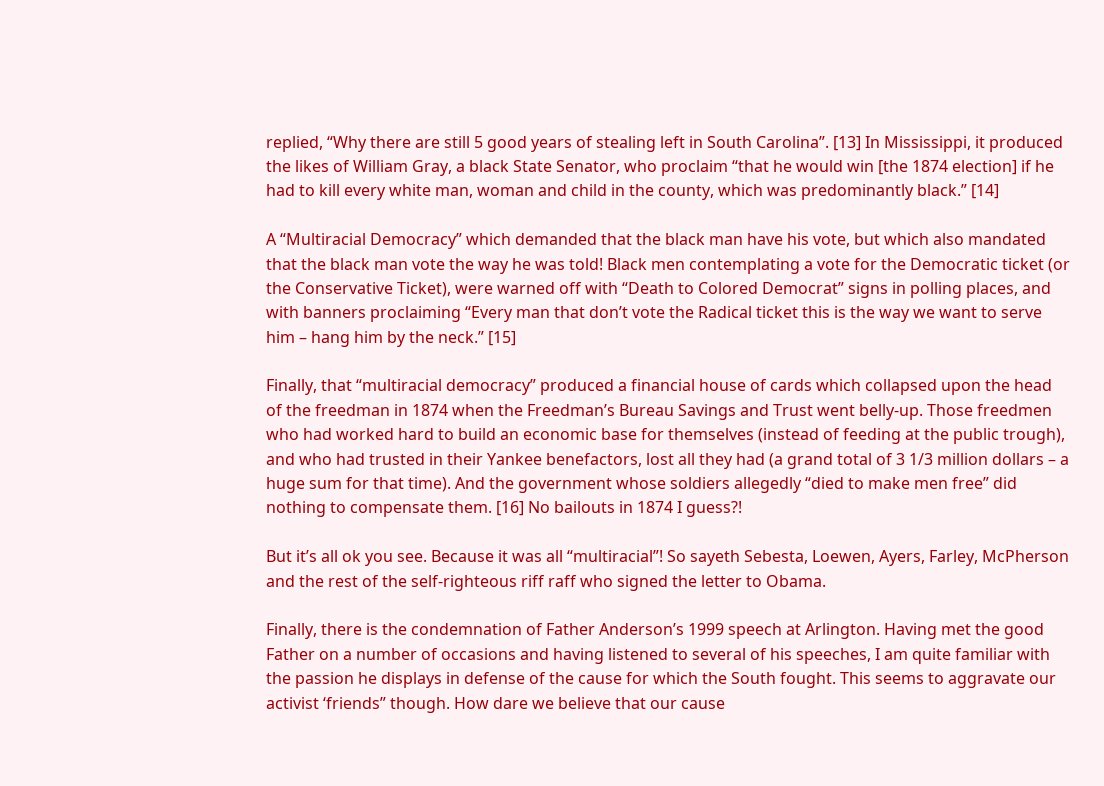replied, “Why there are still 5 good years of stealing left in South Carolina”. [13] In Mississippi, it produced the likes of William Gray, a black State Senator, who proclaim “that he would win [the 1874 election] if he had to kill every white man, woman and child in the county, which was predominantly black.” [14]

A “Multiracial Democracy” which demanded that the black man have his vote, but which also mandated that the black man vote the way he was told! Black men contemplating a vote for the Democratic ticket (or the Conservative Ticket), were warned off with “Death to Colored Democrat” signs in polling places, and with banners proclaiming “Every man that don’t vote the Radical ticket this is the way we want to serve him – hang him by the neck.” [15]

Finally, that “multiracial democracy” produced a financial house of cards which collapsed upon the head of the freedman in 1874 when the Freedman’s Bureau Savings and Trust went belly-up. Those freedmen who had worked hard to build an economic base for themselves (instead of feeding at the public trough), and who had trusted in their Yankee benefactors, lost all they had (a grand total of 3 1/3 million dollars – a huge sum for that time). And the government whose soldiers allegedly “died to make men free” did nothing to compensate them. [16] No bailouts in 1874 I guess?!

But it’s all ok you see. Because it was all “multiracial”! So sayeth Sebesta, Loewen, Ayers, Farley, McPherson and the rest of the self-righteous riff raff who signed the letter to Obama.

Finally, there is the condemnation of Father Anderson’s 1999 speech at Arlington. Having met the good Father on a number of occasions and having listened to several of his speeches, I am quite familiar with the passion he displays in defense of the cause for which the South fought. This seems to aggravate our activist ‘friends” though. How dare we believe that our cause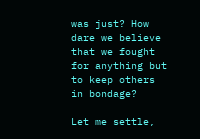was just? How dare we believe that we fought for anything but to keep others in bondage?

Let me settle,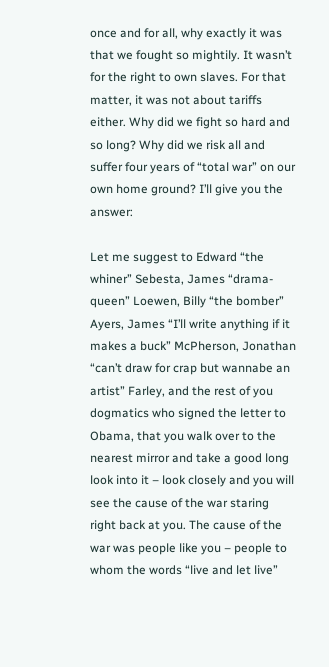once and for all, why exactly it was that we fought so mightily. It wasn’t for the right to own slaves. For that matter, it was not about tariffs either. Why did we fight so hard and so long? Why did we risk all and suffer four years of “total war” on our own home ground? I’ll give you the answer:

Let me suggest to Edward “the whiner” Sebesta, James “drama-queen” Loewen, Billy “the bomber” Ayers, James “I’ll write anything if it makes a buck” McPherson, Jonathan “can’t draw for crap but wannabe an artist” Farley, and the rest of you dogmatics who signed the letter to Obama, that you walk over to the nearest mirror and take a good long look into it – look closely and you will see the cause of the war staring right back at you. The cause of the war was people like you – people to whom the words “live and let live”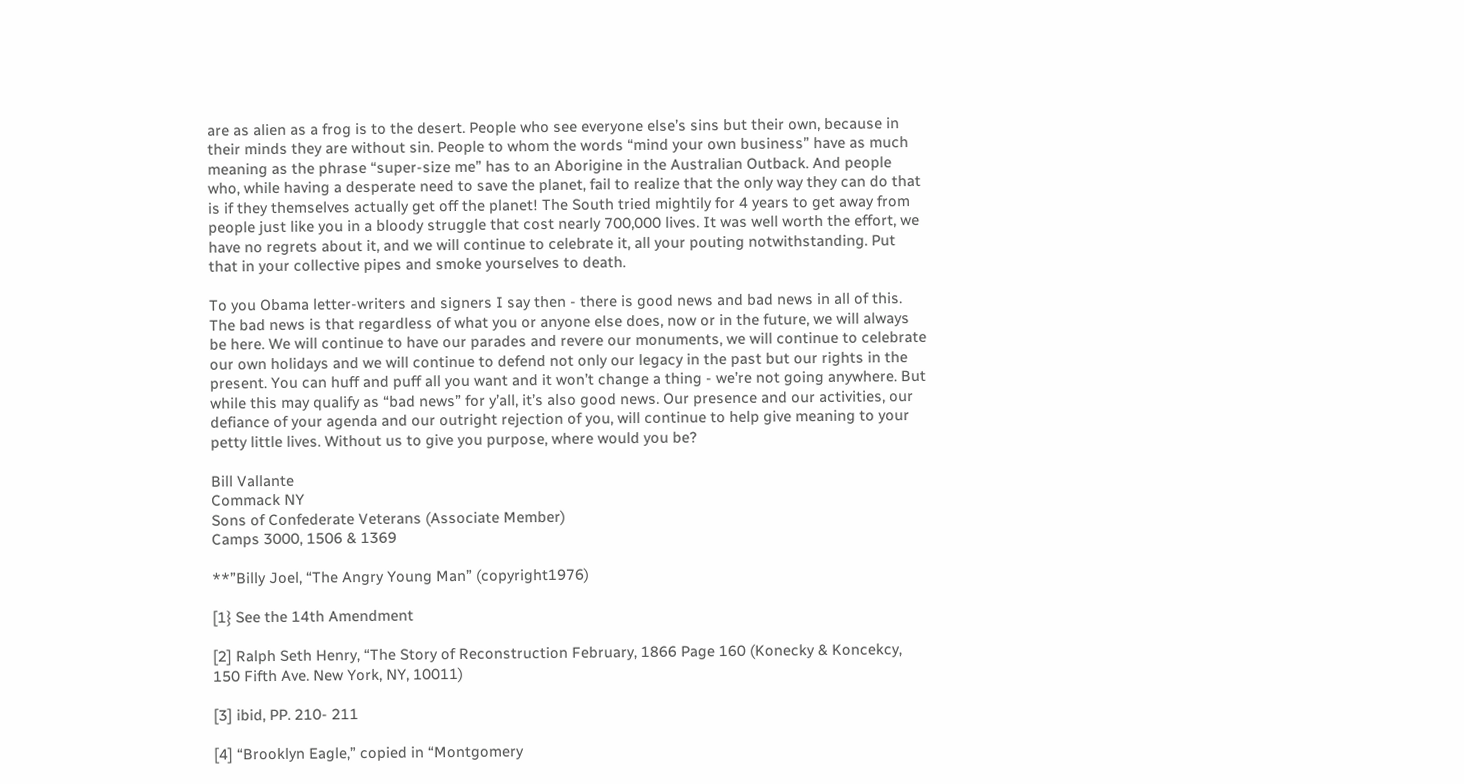are as alien as a frog is to the desert. People who see everyone else’s sins but their own, because in their minds they are without sin. People to whom the words “mind your own business” have as much meaning as the phrase “super-size me” has to an Aborigine in the Australian Outback. And people who, while having a desperate need to save the planet, fail to realize that the only way they can do that is if they themselves actually get off the planet! The South tried mightily for 4 years to get away from people just like you in a bloody struggle that cost nearly 700,000 lives. It was well worth the effort, we have no regrets about it, and we will continue to celebrate it, all your pouting notwithstanding. Put that in your collective pipes and smoke yourselves to death.

To you Obama letter-writers and signers I say then - there is good news and bad news in all of this. The bad news is that regardless of what you or anyone else does, now or in the future, we will always be here. We will continue to have our parades and revere our monuments, we will continue to celebrate our own holidays and we will continue to defend not only our legacy in the past but our rights in the present. You can huff and puff all you want and it won’t change a thing - we’re not going anywhere. But while this may qualify as “bad news” for y’all, it’s also good news. Our presence and our activities, our defiance of your agenda and our outright rejection of you, will continue to help give meaning to your petty little lives. Without us to give you purpose, where would you be?

Bill Vallante
Commack NY
Sons of Confederate Veterans (Associate Member)
Camps 3000, 1506 & 1369

**”Billy Joel, “The Angry Young Man” (copyright1976)

[1} See the 14th Amendment

[2] Ralph Seth Henry, “The Story of Reconstruction February, 1866 Page 160 (Konecky & Koncekcy, 150 Fifth Ave. New York, NY, 10011)

[3] ibid, PP. 210- 211

[4] “Brooklyn Eagle,” copied in “Montgomery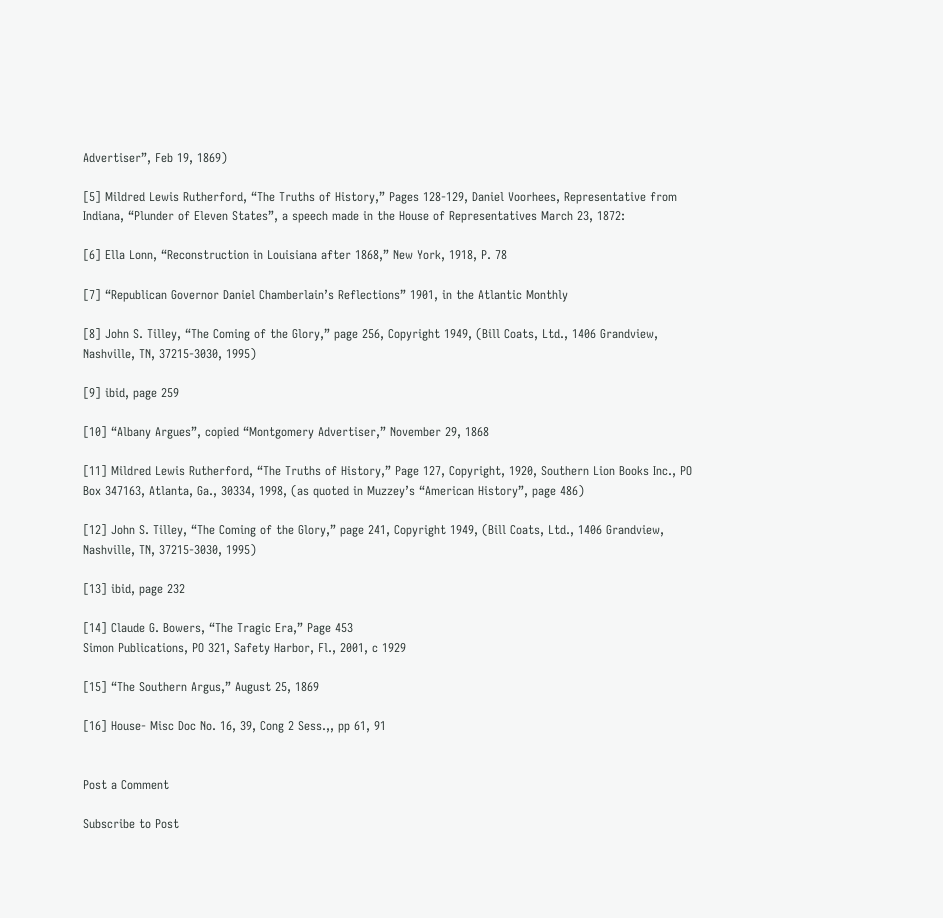Advertiser”, Feb 19, 1869)

[5] Mildred Lewis Rutherford, “The Truths of History,” Pages 128-129, Daniel Voorhees, Representative from Indiana, “Plunder of Eleven States”, a speech made in the House of Representatives March 23, 1872:

[6] Ella Lonn, “Reconstruction in Louisiana after 1868,” New York, 1918, P. 78

[7] “Republican Governor Daniel Chamberlain’s Reflections” 1901, in the Atlantic Monthly

[8] John S. Tilley, “The Coming of the Glory,” page 256, Copyright 1949, (Bill Coats, Ltd., 1406 Grandview, Nashville, TN, 37215-3030, 1995)

[9] ibid, page 259

[10] “Albany Argues”, copied “Montgomery Advertiser,” November 29, 1868

[11] Mildred Lewis Rutherford, “The Truths of History,” Page 127, Copyright, 1920, Southern Lion Books Inc., PO Box 347163, Atlanta, Ga., 30334, 1998, (as quoted in Muzzey’s “American History”, page 486)

[12] John S. Tilley, “The Coming of the Glory,” page 241, Copyright 1949, (Bill Coats, Ltd., 1406 Grandview, Nashville, TN, 37215-3030, 1995)

[13] ibid, page 232

[14] Claude G. Bowers, “The Tragic Era,” Page 453
Simon Publications, PO 321, Safety Harbor, Fl., 2001, c 1929

[15] “The Southern Argus,” August 25, 1869

[16] House- Misc Doc No. 16, 39, Cong 2 Sess.,, pp 61, 91


Post a Comment

Subscribe to Post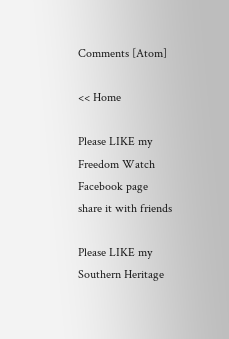Comments [Atom]

<< Home

Please LIKE my
Freedom Watch
Facebook page
share it with friends

Please LIKE my
Southern Heritage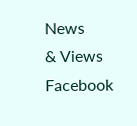News
& Views Facebook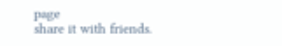page
share it with friends.